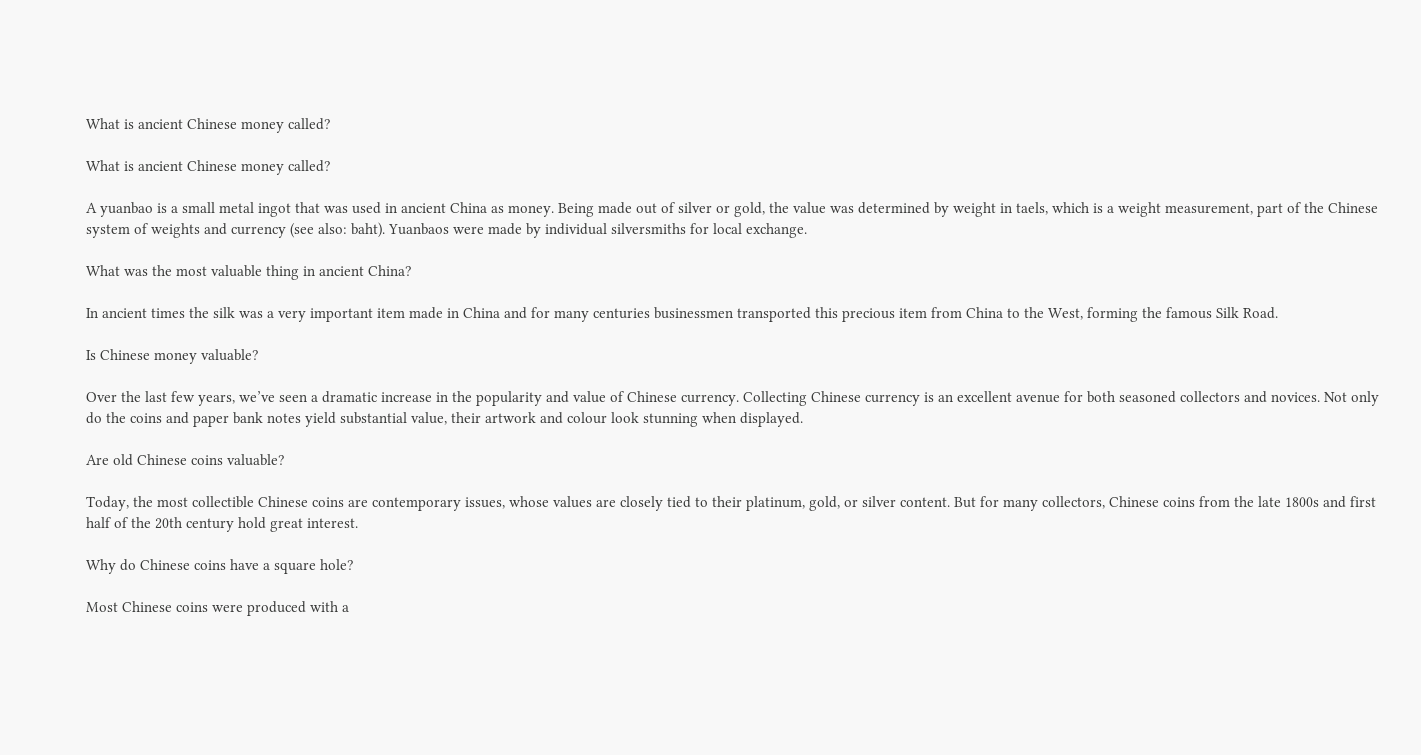What is ancient Chinese money called?

What is ancient Chinese money called?

A yuanbao is a small metal ingot that was used in ancient China as money. Being made out of silver or gold, the value was determined by weight in taels, which is a weight measurement, part of the Chinese system of weights and currency (see also: baht). Yuanbaos were made by individual silversmiths for local exchange.

What was the most valuable thing in ancient China?

In ancient times the silk was a very important item made in China and for many centuries businessmen transported this precious item from China to the West, forming the famous Silk Road.

Is Chinese money valuable?

Over the last few years, we’ve seen a dramatic increase in the popularity and value of Chinese currency. Collecting Chinese currency is an excellent avenue for both seasoned collectors and novices. Not only do the coins and paper bank notes yield substantial value, their artwork and colour look stunning when displayed.

Are old Chinese coins valuable?

Today, the most collectible Chinese coins are contemporary issues, whose values are closely tied to their platinum, gold, or silver content. But for many collectors, Chinese coins from the late 1800s and first half of the 20th century hold great interest.

Why do Chinese coins have a square hole?

Most Chinese coins were produced with a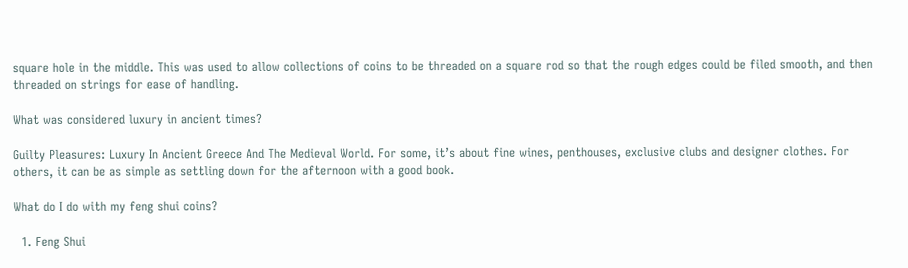square hole in the middle. This was used to allow collections of coins to be threaded on a square rod so that the rough edges could be filed smooth, and then threaded on strings for ease of handling.

What was considered luxury in ancient times?

Guilty Pleasures: Luxury In Ancient Greece And The Medieval World. For some, it’s about fine wines, penthouses, exclusive clubs and designer clothes. For others, it can be as simple as settling down for the afternoon with a good book.

What do I do with my feng shui coins?

  1. Feng Shui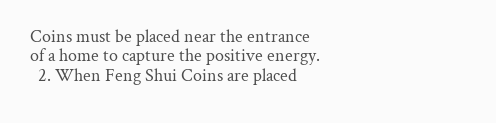Coins must be placed near the entrance of a home to capture the positive energy.
  2. When Feng Shui Coins are placed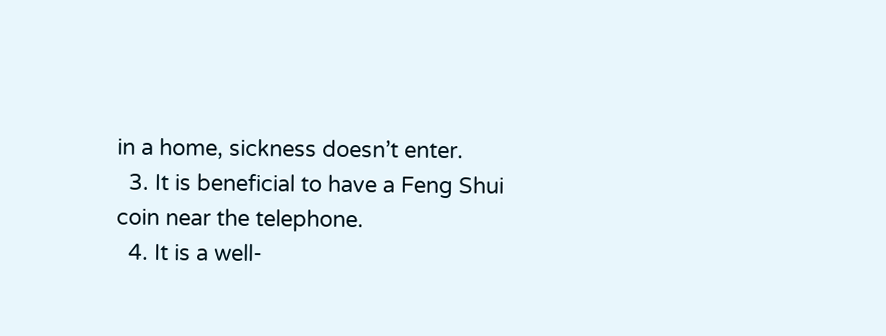in a home, sickness doesn’t enter.
  3. It is beneficial to have a Feng Shui coin near the telephone.
  4. It is a well-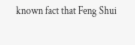known fact that Feng Shui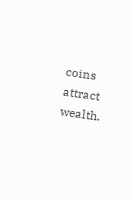coins attract wealth.